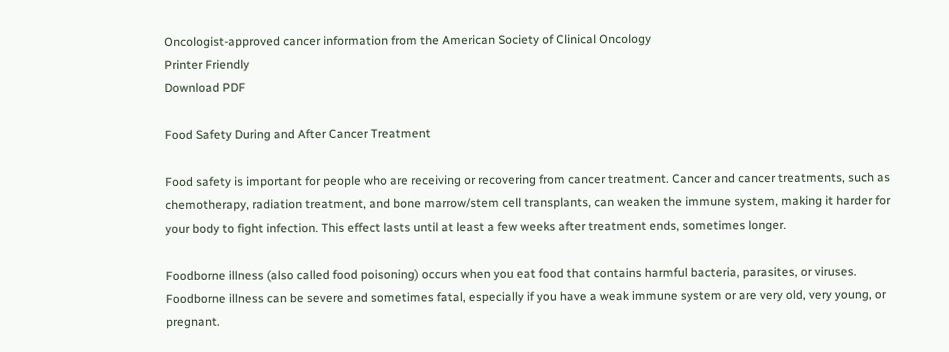Oncologist-approved cancer information from the American Society of Clinical Oncology
Printer Friendly
Download PDF

Food Safety During and After Cancer Treatment

Food safety is important for people who are receiving or recovering from cancer treatment. Cancer and cancer treatments, such as chemotherapy, radiation treatment, and bone marrow/stem cell transplants, can weaken the immune system, making it harder for your body to fight infection. This effect lasts until at least a few weeks after treatment ends, sometimes longer.

Foodborne illness (also called food poisoning) occurs when you eat food that contains harmful bacteria, parasites, or viruses. Foodborne illness can be severe and sometimes fatal, especially if you have a weak immune system or are very old, very young, or pregnant.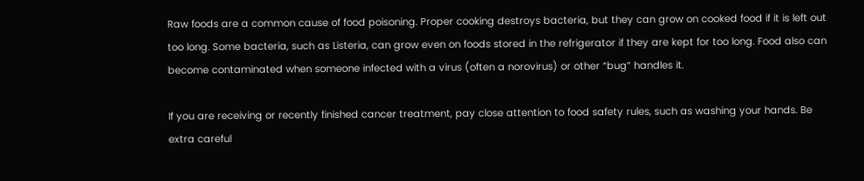Raw foods are a common cause of food poisoning. Proper cooking destroys bacteria, but they can grow on cooked food if it is left out too long. Some bacteria, such as Listeria, can grow even on foods stored in the refrigerator if they are kept for too long. Food also can become contaminated when someone infected with a virus (often a norovirus) or other “bug” handles it.

If you are receiving or recently finished cancer treatment, pay close attention to food safety rules, such as washing your hands. Be extra careful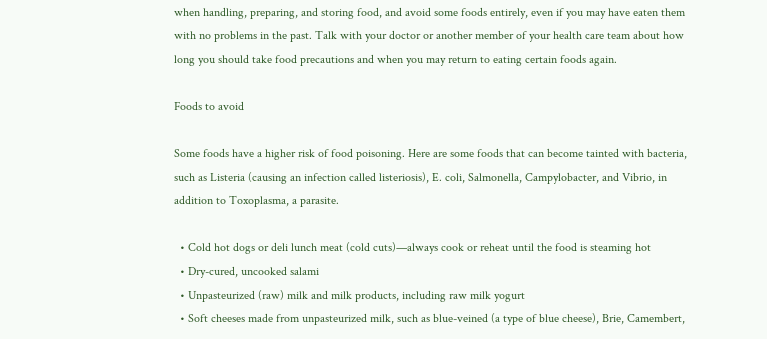when handling, preparing, and storing food, and avoid some foods entirely, even if you may have eaten them with no problems in the past. Talk with your doctor or another member of your health care team about how long you should take food precautions and when you may return to eating certain foods again.

Foods to avoid

Some foods have a higher risk of food poisoning. Here are some foods that can become tainted with bacteria, such as Listeria (causing an infection called listeriosis), E. coli, Salmonella, Campylobacter, and Vibrio, in addition to Toxoplasma, a parasite.

  • Cold hot dogs or deli lunch meat (cold cuts)—always cook or reheat until the food is steaming hot
  • Dry-cured, uncooked salami
  • Unpasteurized (raw) milk and milk products, including raw milk yogurt
  • Soft cheeses made from unpasteurized milk, such as blue-veined (a type of blue cheese), Brie, Camembert,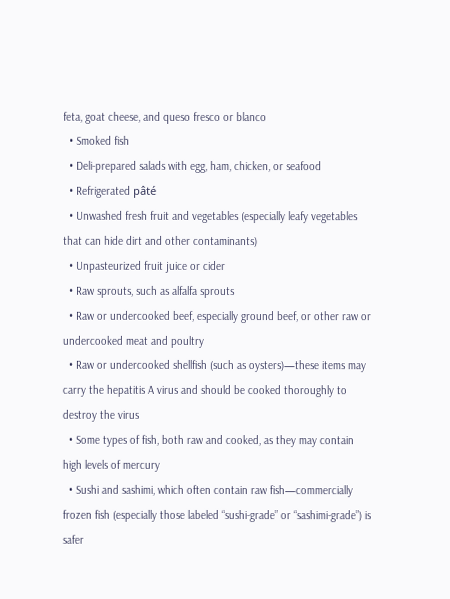feta, goat cheese, and queso fresco or blanco
  • Smoked fish
  • Deli-prepared salads with egg, ham, chicken, or seafood
  • Refrigerated pâté
  • Unwashed fresh fruit and vegetables (especially leafy vegetables that can hide dirt and other contaminants)
  • Unpasteurized fruit juice or cider
  • Raw sprouts, such as alfalfa sprouts
  • Raw or undercooked beef, especially ground beef, or other raw or undercooked meat and poultry
  • Raw or undercooked shellfish (such as oysters)—these items may carry the hepatitis A virus and should be cooked thoroughly to destroy the virus
  • Some types of fish, both raw and cooked, as they may contain high levels of mercury
  • Sushi and sashimi, which often contain raw fish—commercially frozen fish (especially those labeled “sushi-grade” or “sashimi-grade”) is safer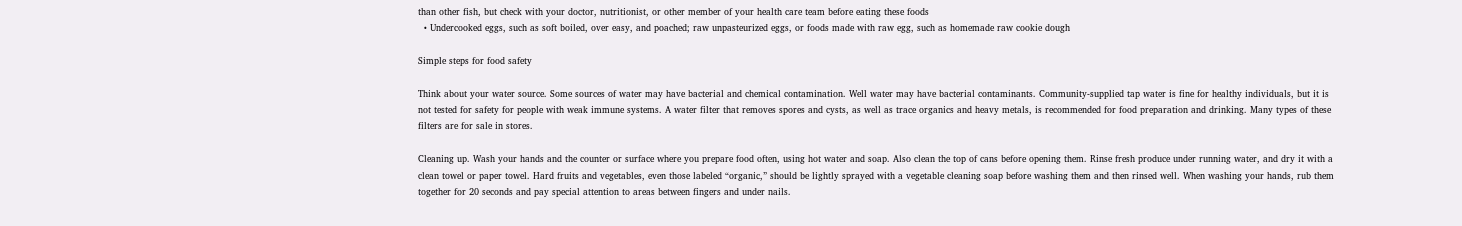than other fish, but check with your doctor, nutritionist, or other member of your health care team before eating these foods
  • Undercooked eggs, such as soft boiled, over easy, and poached; raw unpasteurized eggs, or foods made with raw egg, such as homemade raw cookie dough

Simple steps for food safety

Think about your water source. Some sources of water may have bacterial and chemical contamination. Well water may have bacterial contaminants. Community-supplied tap water is fine for healthy individuals, but it is not tested for safety for people with weak immune systems. A water filter that removes spores and cysts, as well as trace organics and heavy metals, is recommended for food preparation and drinking. Many types of these filters are for sale in stores.

Cleaning up. Wash your hands and the counter or surface where you prepare food often, using hot water and soap. Also clean the top of cans before opening them. Rinse fresh produce under running water, and dry it with a clean towel or paper towel. Hard fruits and vegetables, even those labeled “organic,” should be lightly sprayed with a vegetable cleaning soap before washing them and then rinsed well. When washing your hands, rub them together for 20 seconds and pay special attention to areas between fingers and under nails.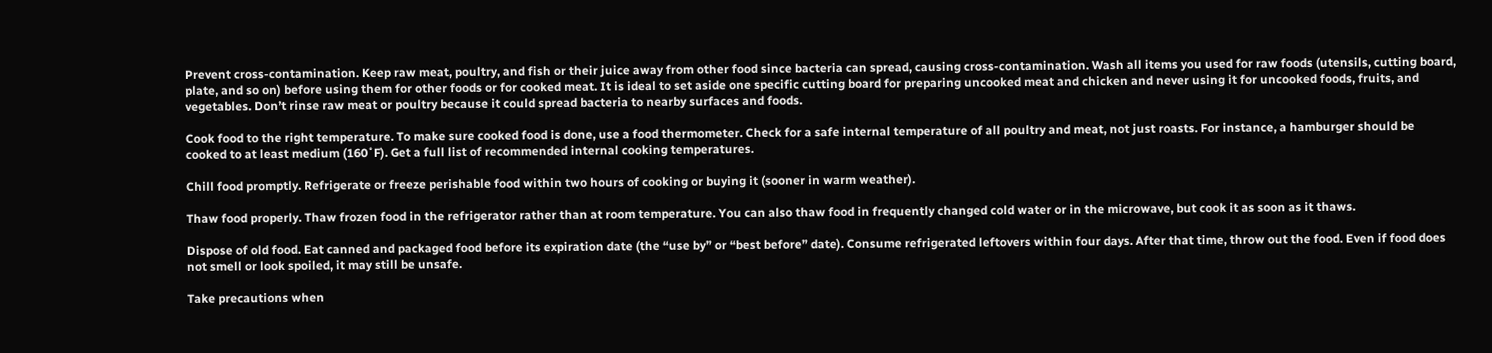Prevent cross-contamination. Keep raw meat, poultry, and fish or their juice away from other food since bacteria can spread, causing cross-contamination. Wash all items you used for raw foods (utensils, cutting board, plate, and so on) before using them for other foods or for cooked meat. It is ideal to set aside one specific cutting board for preparing uncooked meat and chicken and never using it for uncooked foods, fruits, and vegetables. Don’t rinse raw meat or poultry because it could spread bacteria to nearby surfaces and foods.

Cook food to the right temperature. To make sure cooked food is done, use a food thermometer. Check for a safe internal temperature of all poultry and meat, not just roasts. For instance, a hamburger should be cooked to at least medium (160˚F). Get a full list of recommended internal cooking temperatures.

Chill food promptly. Refrigerate or freeze perishable food within two hours of cooking or buying it (sooner in warm weather).

Thaw food properly. Thaw frozen food in the refrigerator rather than at room temperature. You can also thaw food in frequently changed cold water or in the microwave, but cook it as soon as it thaws.

Dispose of old food. Eat canned and packaged food before its expiration date (the “use by” or “best before” date). Consume refrigerated leftovers within four days. After that time, throw out the food. Even if food does not smell or look spoiled, it may still be unsafe.

Take precautions when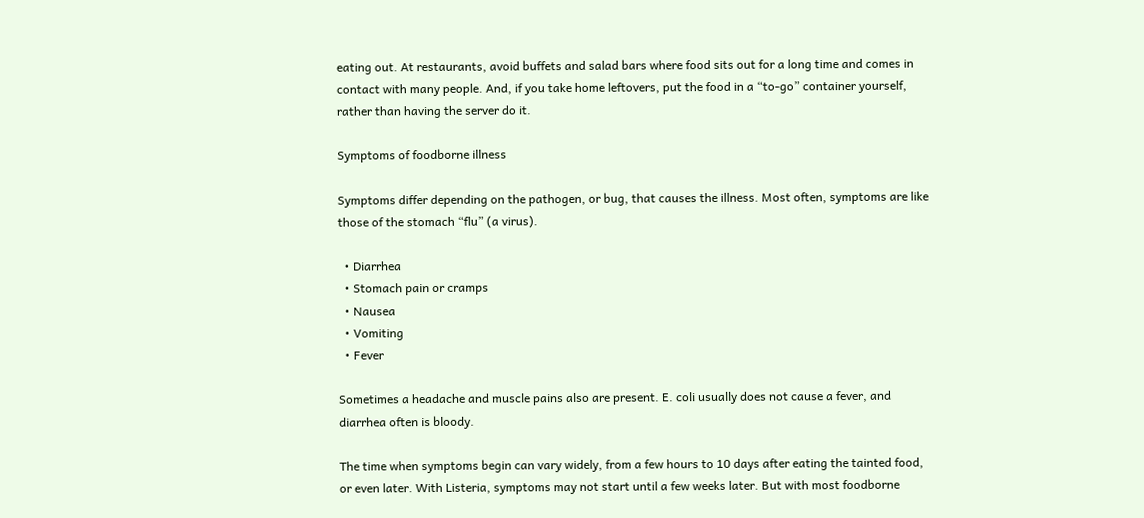eating out. At restaurants, avoid buffets and salad bars where food sits out for a long time and comes in contact with many people. And, if you take home leftovers, put the food in a “to-go” container yourself, rather than having the server do it.

Symptoms of foodborne illness

Symptoms differ depending on the pathogen, or bug, that causes the illness. Most often, symptoms are like those of the stomach “flu” (a virus).

  • Diarrhea
  • Stomach pain or cramps
  • Nausea
  • Vomiting
  • Fever

Sometimes a headache and muscle pains also are present. E. coli usually does not cause a fever, and diarrhea often is bloody.

The time when symptoms begin can vary widely, from a few hours to 10 days after eating the tainted food, or even later. With Listeria, symptoms may not start until a few weeks later. But with most foodborne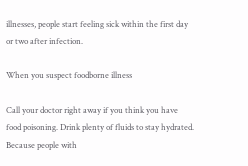illnesses, people start feeling sick within the first day or two after infection.

When you suspect foodborne illness

Call your doctor right away if you think you have food poisoning. Drink plenty of fluids to stay hydrated. Because people with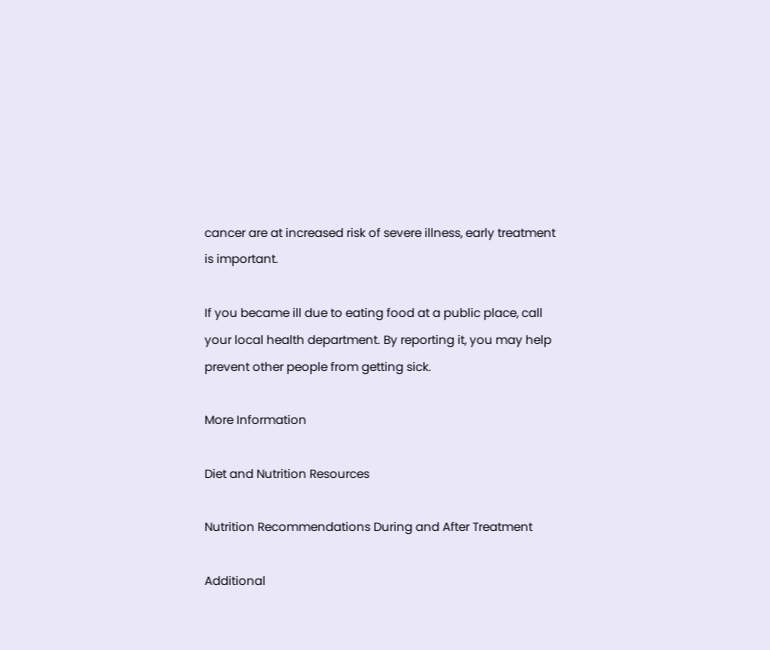cancer are at increased risk of severe illness, early treatment is important.

If you became ill due to eating food at a public place, call your local health department. By reporting it, you may help prevent other people from getting sick.

More Information

Diet and Nutrition Resources

Nutrition Recommendations During and After Treatment

Additional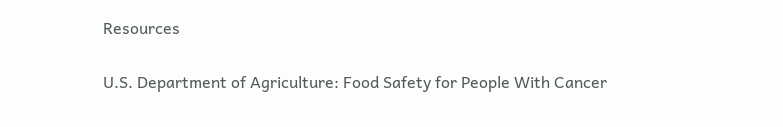Resources

U.S. Department of Agriculture: Food Safety for People With Cancer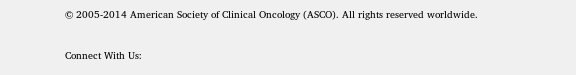© 2005-2014 American Society of Clinical Oncology (ASCO). All rights reserved worldwide.

Connect With Us: